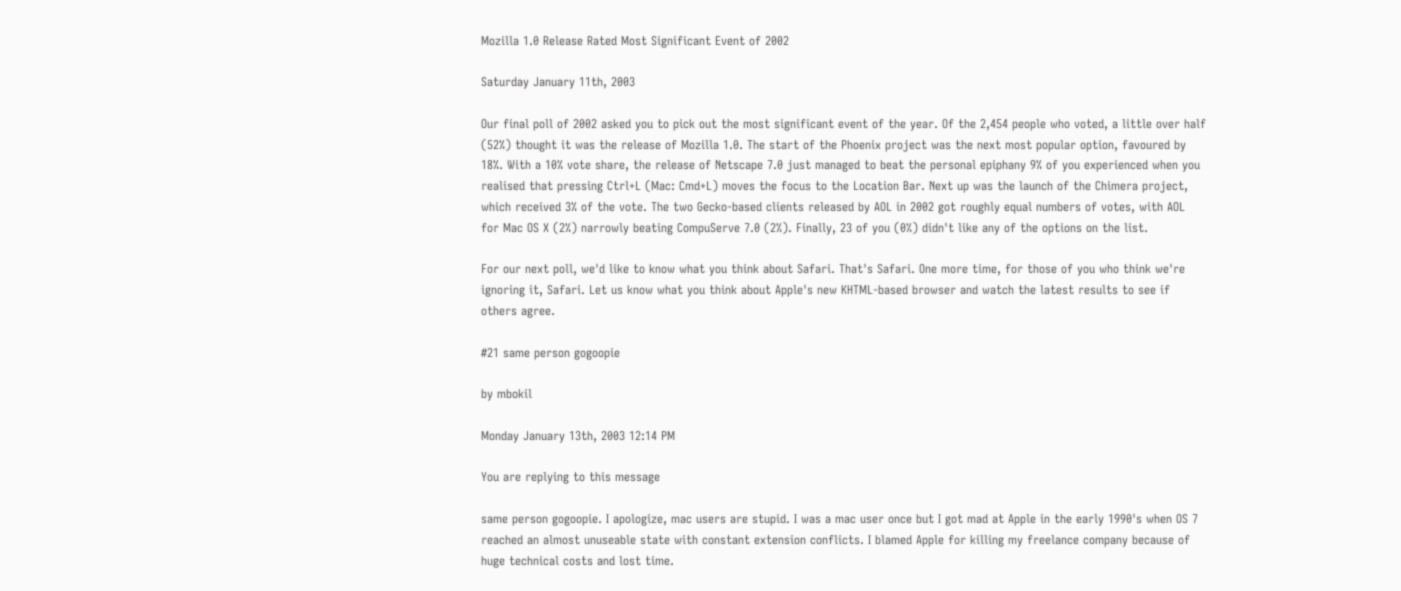Mozilla 1.0 Release Rated Most Significant Event of 2002

Saturday January 11th, 2003

Our final poll of 2002 asked you to pick out the most significant event of the year. Of the 2,454 people who voted, a little over half (52%) thought it was the release of Mozilla 1.0. The start of the Phoenix project was the next most popular option, favoured by 18%. With a 10% vote share, the release of Netscape 7.0 just managed to beat the personal epiphany 9% of you experienced when you realised that pressing Ctrl+L (Mac: Cmd+L) moves the focus to the Location Bar. Next up was the launch of the Chimera project, which received 3% of the vote. The two Gecko-based clients released by AOL in 2002 got roughly equal numbers of votes, with AOL for Mac OS X (2%) narrowly beating CompuServe 7.0 (2%). Finally, 23 of you (0%) didn't like any of the options on the list.

For our next poll, we'd like to know what you think about Safari. That's Safari. One more time, for those of you who think we're ignoring it, Safari. Let us know what you think about Apple's new KHTML-based browser and watch the latest results to see if others agree.

#21 same person gogoopie

by mbokil

Monday January 13th, 2003 12:14 PM

You are replying to this message

same person gogoopie. I apologize, mac users are stupid. I was a mac user once but I got mad at Apple in the early 1990's when OS 7 reached an almost unuseable state with constant extension conflicts. I blamed Apple for killing my freelance company because of huge technical costs and lost time.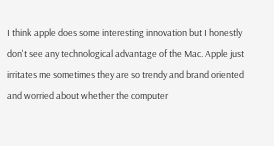I think apple does some interesting innovation but I honestly don't see any technological advantage of the Mac. Apple just irritates me sometimes they are so trendy and brand oriented and worried about whether the computer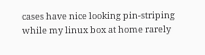cases have nice looking pin-striping while my linux box at home rarely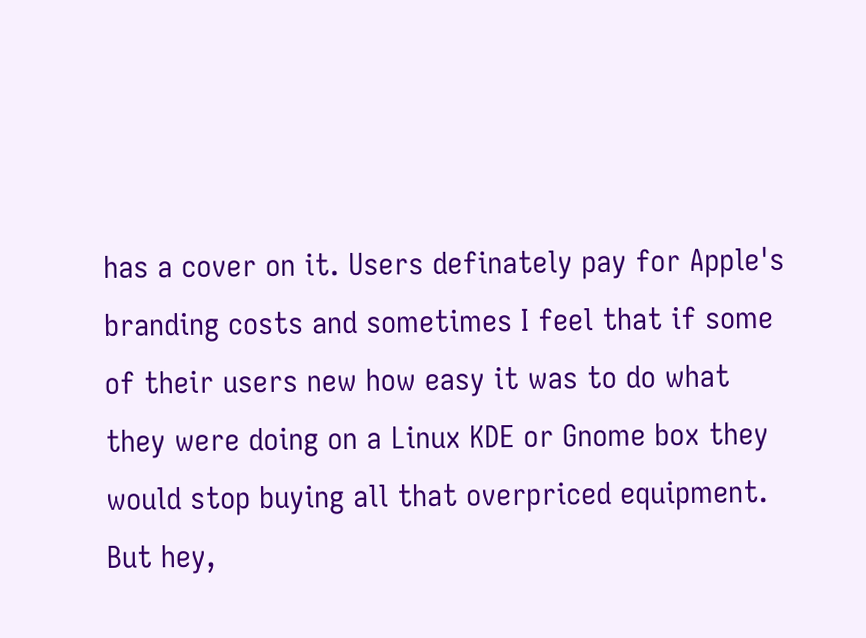has a cover on it. Users definately pay for Apple's branding costs and sometimes I feel that if some of their users new how easy it was to do what they were doing on a Linux KDE or Gnome box they would stop buying all that overpriced equipment. But hey,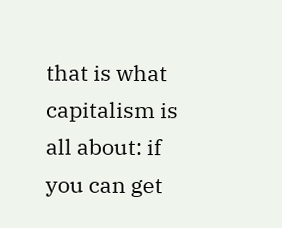that is what capitalism is all about: if you can get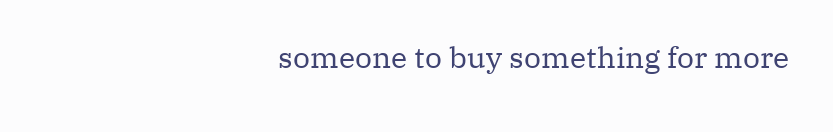someone to buy something for more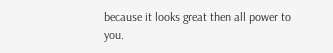because it looks great then all power to you.